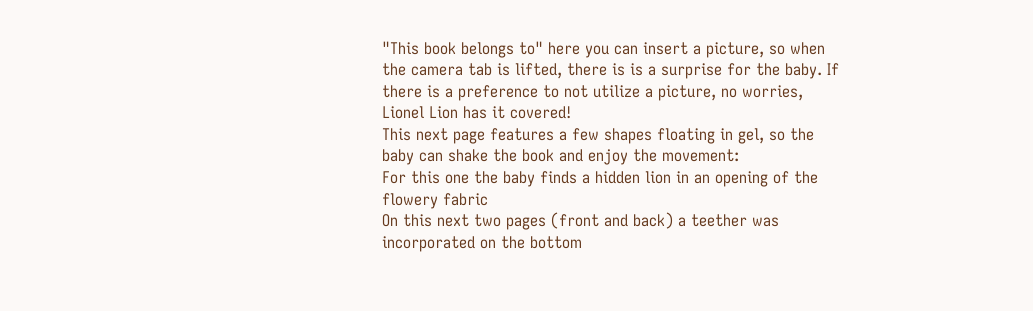"This book belongs to" here you can insert a picture, so when the camera tab is lifted, there is is a surprise for the baby. If there is a preference to not utilize a picture, no worries, Lionel Lion has it covered!
This next page features a few shapes floating in gel, so the baby can shake the book and enjoy the movement:
For this one the baby finds a hidden lion in an opening of the flowery fabric
On this next two pages (front and back) a teether was incorporated on the bottom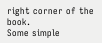right corner of the book.
Some simple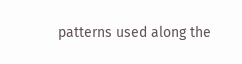patterns used along the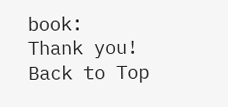book:
Thank you!
Back to Top